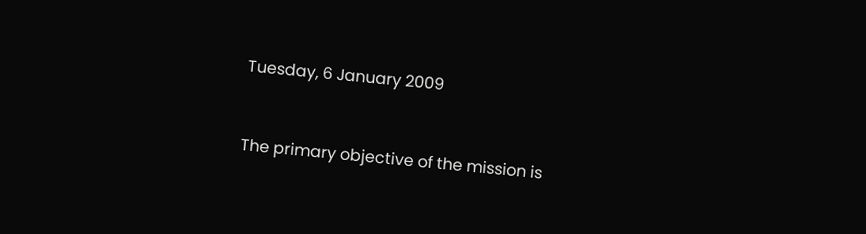Tuesday, 6 January 2009


The primary objective of the mission is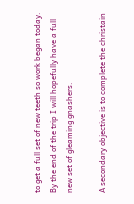to get a full set of new teeth so work began today. By the end of the trip I will hopefully have a full new set of gleaming gnashers.

A secondary objective is to complete the christain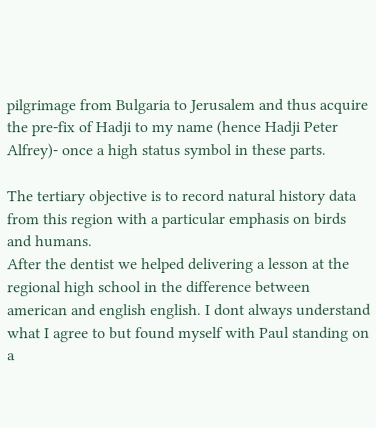pilgrimage from Bulgaria to Jerusalem and thus acquire the pre-fix of Hadji to my name (hence Hadji Peter Alfrey)- once a high status symbol in these parts.

The tertiary objective is to record natural history data from this region with a particular emphasis on birds and humans.
After the dentist we helped delivering a lesson at the regional high school in the difference between american and english english. I dont always understand what I agree to but found myself with Paul standing on a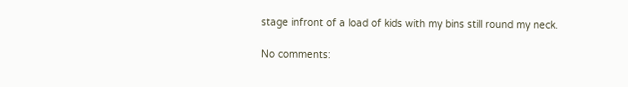stage infront of a load of kids with my bins still round my neck.

No comments: